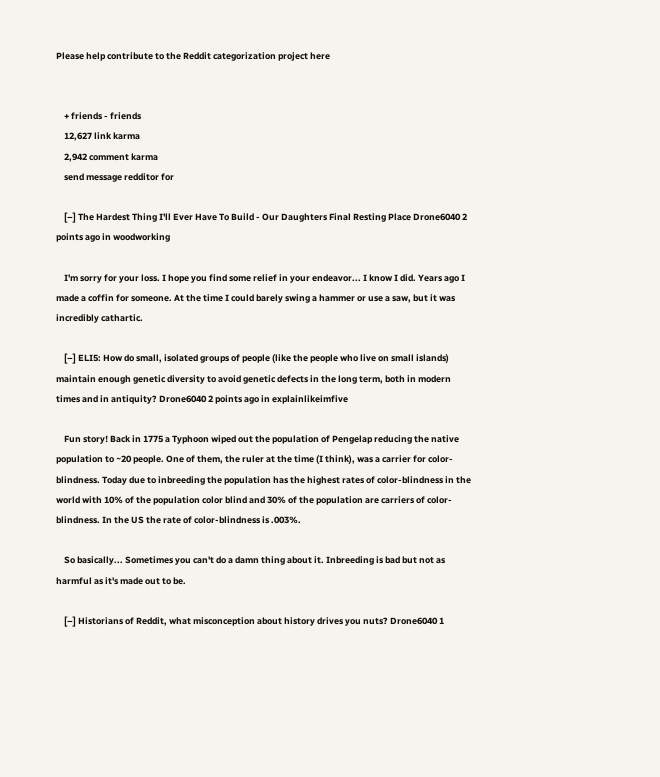Please help contribute to the Reddit categorization project here


    + friends - friends
    12,627 link karma
    2,942 comment karma
    send message redditor for

    [–] The Hardest Thing I'll Ever Have To Build - Our Daughters Final Resting Place Drone6040 2 points ago in woodworking

    I'm sorry for your loss. I hope you find some relief in your endeavor... I know I did. Years ago I made a coffin for someone. At the time I could barely swing a hammer or use a saw, but it was incredibly cathartic.

    [–] ELI5: How do small, isolated groups of people (like the people who live on small islands) maintain enough genetic diversity to avoid genetic defects in the long term, both in modern times and in antiquity? Drone6040 2 points ago in explainlikeimfive

    Fun story! Back in 1775 a Typhoon wiped out the population of Pengelap reducing the native population to ~20 people. One of them, the ruler at the time (I think), was a carrier for color-blindness. Today due to inbreeding the population has the highest rates of color-blindness in the world with 10% of the population color blind and 30% of the population are carriers of color-blindness. In the US the rate of color-blindness is .003%.

    So basically... Sometimes you can't do a damn thing about it. Inbreeding is bad but not as harmful as it's made out to be.

    [–] Historians of Reddit, what misconception about history drives you nuts? Drone6040 1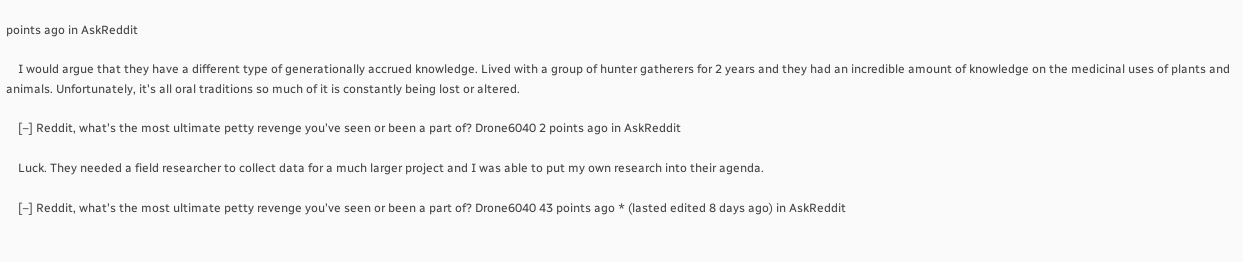points ago in AskReddit

    I would argue that they have a different type of generationally accrued knowledge. Lived with a group of hunter gatherers for 2 years and they had an incredible amount of knowledge on the medicinal uses of plants and animals. Unfortunately, it's all oral traditions so much of it is constantly being lost or altered.

    [–] Reddit, what's the most ultimate petty revenge you've seen or been a part of? Drone6040 2 points ago in AskReddit

    Luck. They needed a field researcher to collect data for a much larger project and I was able to put my own research into their agenda.

    [–] Reddit, what's the most ultimate petty revenge you've seen or been a part of? Drone6040 43 points ago * (lasted edited 8 days ago) in AskReddit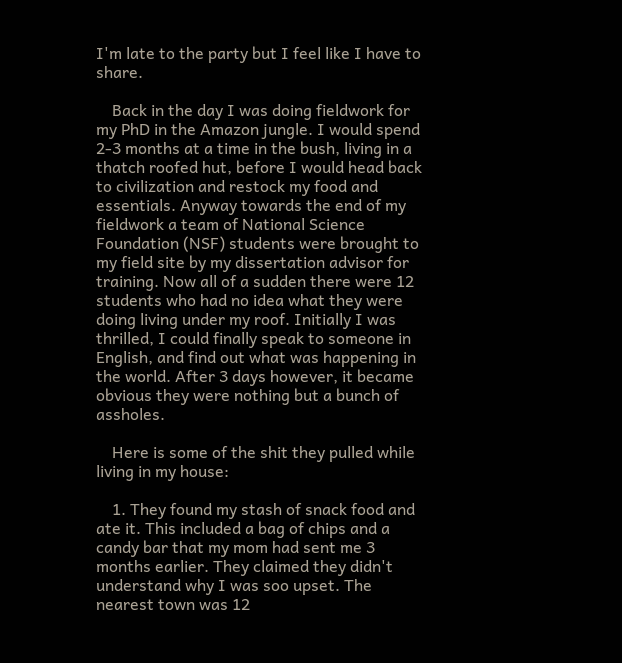I'm late to the party but I feel like I have to share.

    Back in the day I was doing fieldwork for my PhD in the Amazon jungle. I would spend 2-3 months at a time in the bush, living in a thatch roofed hut, before I would head back to civilization and restock my food and essentials. Anyway towards the end of my fieldwork a team of National Science Foundation (NSF) students were brought to my field site by my dissertation advisor for training. Now all of a sudden there were 12 students who had no idea what they were doing living under my roof. Initially I was thrilled, I could finally speak to someone in English, and find out what was happening in the world. After 3 days however, it became obvious they were nothing but a bunch of assholes.

    Here is some of the shit they pulled while living in my house:

    1. They found my stash of snack food and ate it. This included a bag of chips and a candy bar that my mom had sent me 3 months earlier. They claimed they didn't understand why I was soo upset. The nearest town was 12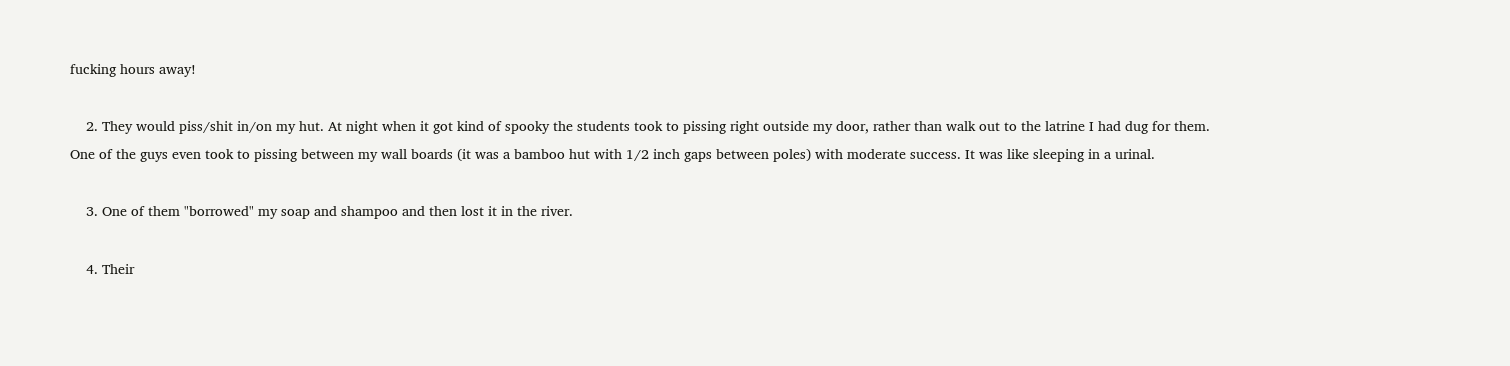fucking hours away!

    2. They would piss/shit in/on my hut. At night when it got kind of spooky the students took to pissing right outside my door, rather than walk out to the latrine I had dug for them. One of the guys even took to pissing between my wall boards (it was a bamboo hut with 1/2 inch gaps between poles) with moderate success. It was like sleeping in a urinal.

    3. One of them "borrowed" my soap and shampoo and then lost it in the river.

    4. Their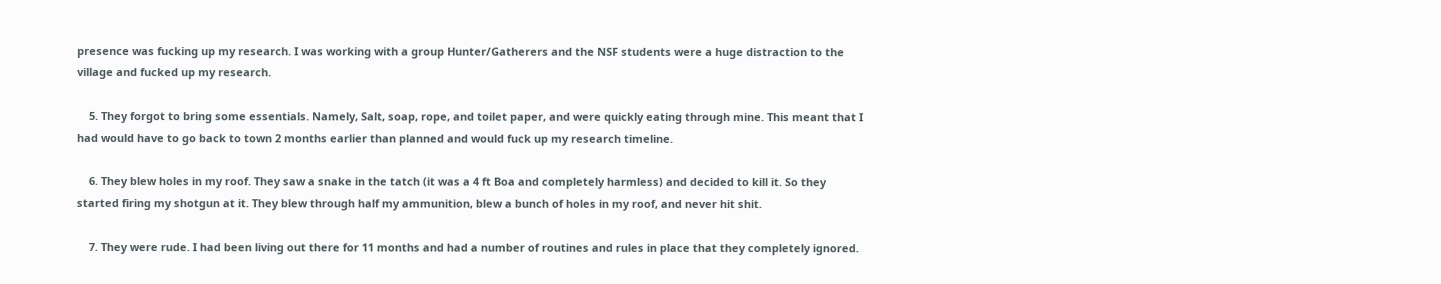presence was fucking up my research. I was working with a group Hunter/Gatherers and the NSF students were a huge distraction to the village and fucked up my research.

    5. They forgot to bring some essentials. Namely, Salt, soap, rope, and toilet paper, and were quickly eating through mine. This meant that I had would have to go back to town 2 months earlier than planned and would fuck up my research timeline.

    6. They blew holes in my roof. They saw a snake in the tatch (it was a 4 ft Boa and completely harmless) and decided to kill it. So they started firing my shotgun at it. They blew through half my ammunition, blew a bunch of holes in my roof, and never hit shit.

    7. They were rude. I had been living out there for 11 months and had a number of routines and rules in place that they completely ignored.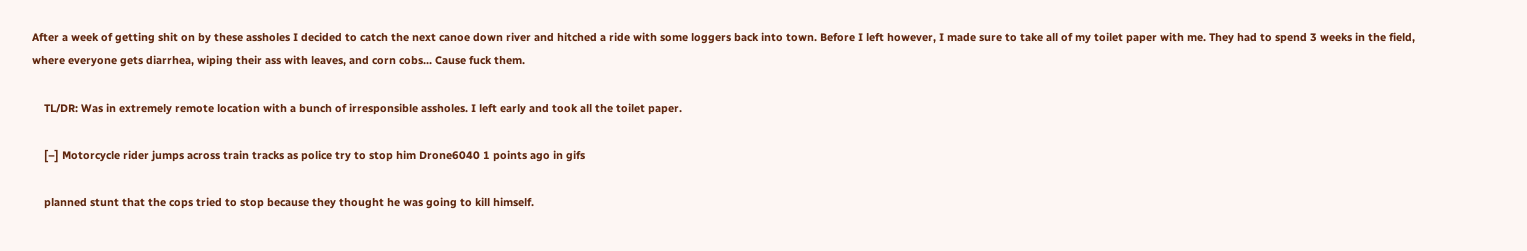After a week of getting shit on by these assholes I decided to catch the next canoe down river and hitched a ride with some loggers back into town. Before I left however, I made sure to take all of my toilet paper with me. They had to spend 3 weeks in the field, where everyone gets diarrhea, wiping their ass with leaves, and corn cobs... Cause fuck them.

    TL/DR: Was in extremely remote location with a bunch of irresponsible assholes. I left early and took all the toilet paper.

    [–] Motorcycle rider jumps across train tracks as police try to stop him Drone6040 1 points ago in gifs

    planned stunt that the cops tried to stop because they thought he was going to kill himself.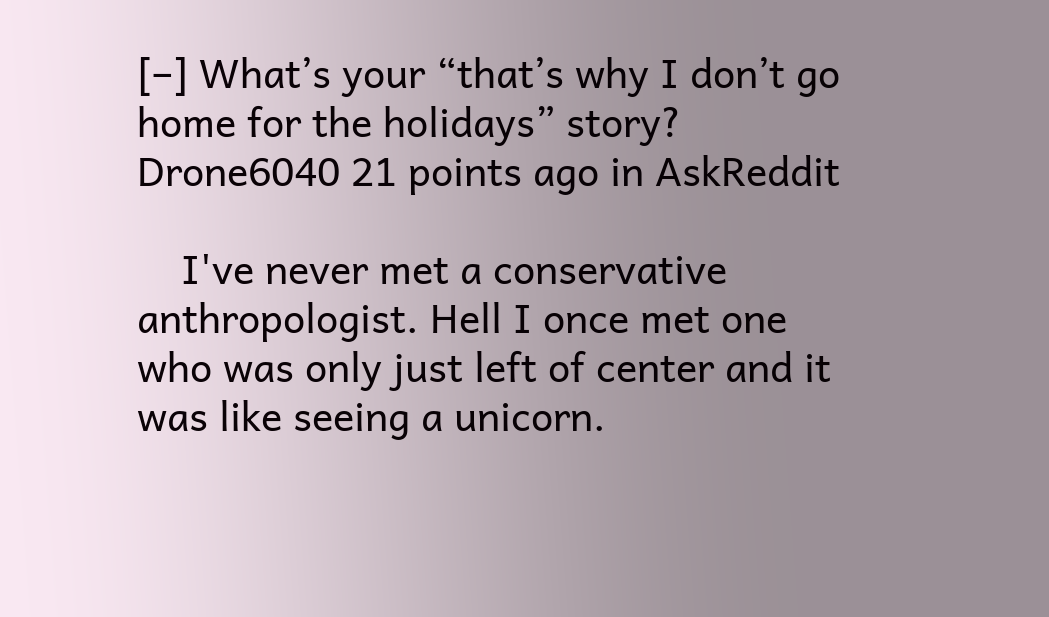[–] What’s your “that’s why I don’t go home for the holidays” story? Drone6040 21 points ago in AskReddit

    I've never met a conservative anthropologist. Hell I once met one who was only just left of center and it was like seeing a unicorn.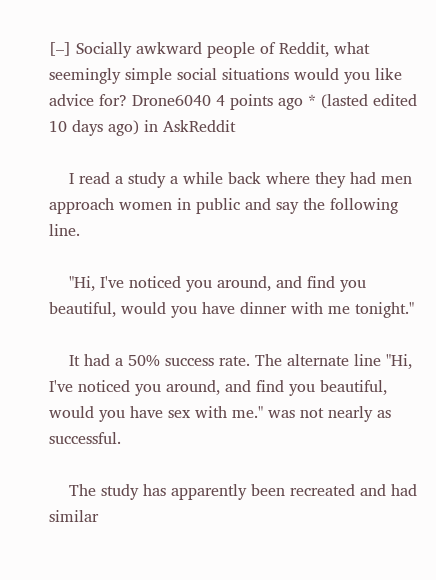[–] Socially awkward people of Reddit, what seemingly simple social situations would you like advice for? Drone6040 4 points ago * (lasted edited 10 days ago) in AskReddit

    I read a study a while back where they had men approach women in public and say the following line.

    "Hi, I've noticed you around, and find you beautiful, would you have dinner with me tonight."

    It had a 50% success rate. The alternate line "Hi, I've noticed you around, and find you beautiful, would you have sex with me." was not nearly as successful.

    The study has apparently been recreated and had similar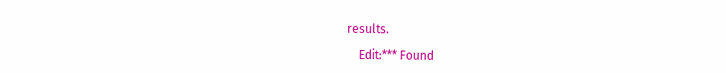results.

    Edit:*** Found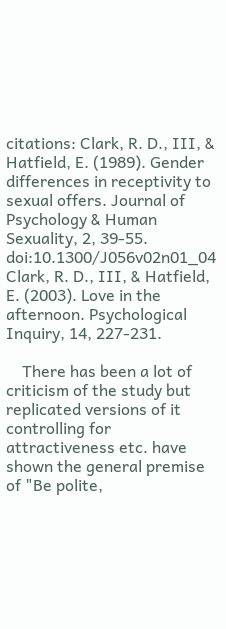citations: Clark, R. D., III, & Hatfield, E. (1989). Gender differences in receptivity to sexual offers. Journal of Psychology & Human Sexuality, 2, 39-55. doi:10.1300/J056v02n01_04 Clark, R. D., III, & Hatfield, E. (2003). Love in the afternoon. Psychological Inquiry, 14, 227-231.

    There has been a lot of criticism of the study but replicated versions of it controlling for attractiveness etc. have shown the general premise of "Be polite,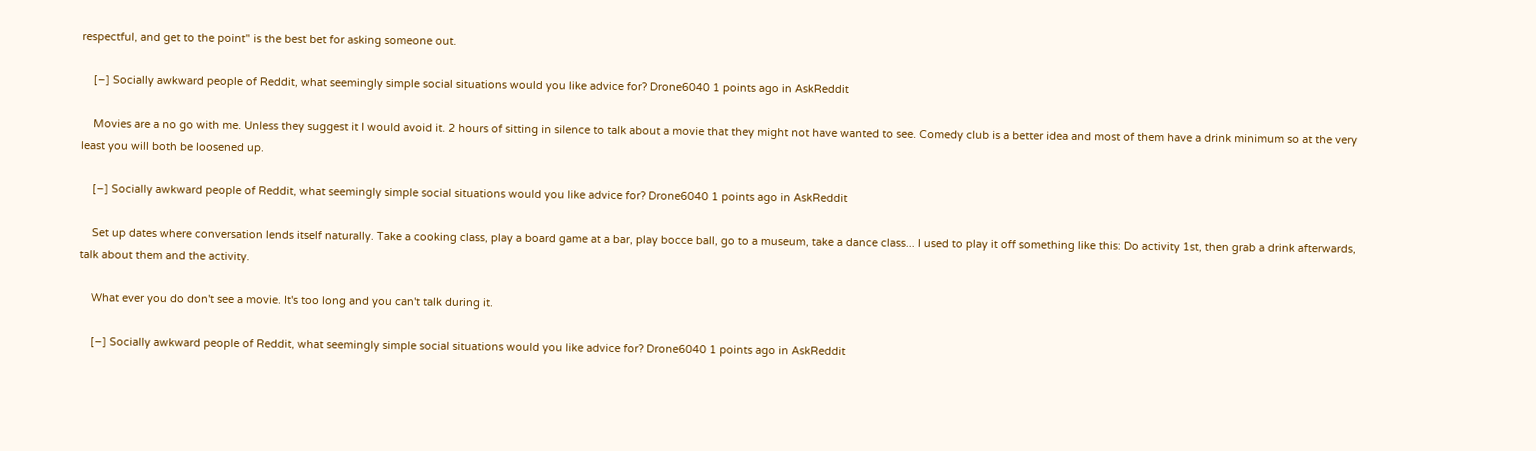respectful, and get to the point" is the best bet for asking someone out.

    [–] Socially awkward people of Reddit, what seemingly simple social situations would you like advice for? Drone6040 1 points ago in AskReddit

    Movies are a no go with me. Unless they suggest it I would avoid it. 2 hours of sitting in silence to talk about a movie that they might not have wanted to see. Comedy club is a better idea and most of them have a drink minimum so at the very least you will both be loosened up.

    [–] Socially awkward people of Reddit, what seemingly simple social situations would you like advice for? Drone6040 1 points ago in AskReddit

    Set up dates where conversation lends itself naturally. Take a cooking class, play a board game at a bar, play bocce ball, go to a museum, take a dance class... I used to play it off something like this: Do activity 1st, then grab a drink afterwards, talk about them and the activity.

    What ever you do don't see a movie. It's too long and you can't talk during it.

    [–] Socially awkward people of Reddit, what seemingly simple social situations would you like advice for? Drone6040 1 points ago in AskReddit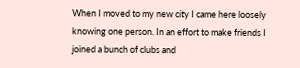When I moved to my new city I came here loosely knowing one person. In an effort to make friends I joined a bunch of clubs and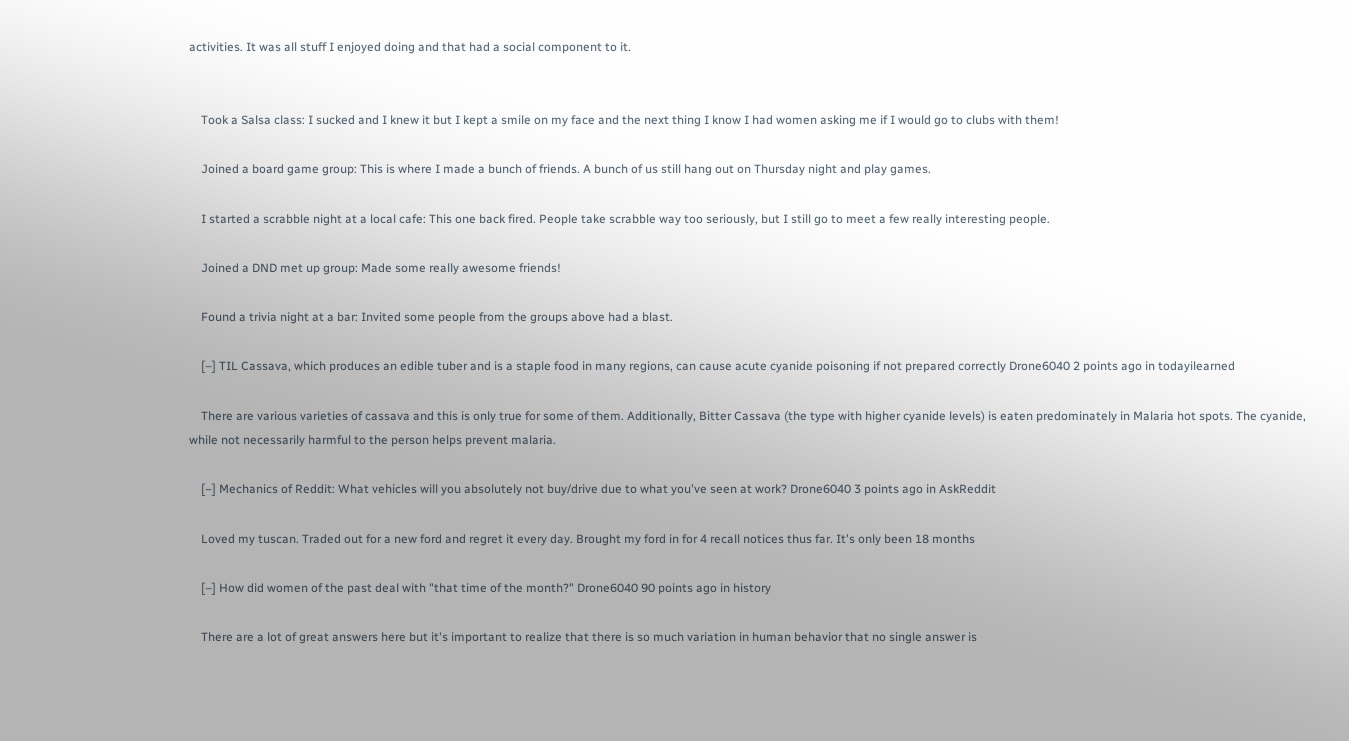activities. It was all stuff I enjoyed doing and that had a social component to it.


    Took a Salsa class: I sucked and I knew it but I kept a smile on my face and the next thing I know I had women asking me if I would go to clubs with them!

    Joined a board game group: This is where I made a bunch of friends. A bunch of us still hang out on Thursday night and play games.

    I started a scrabble night at a local cafe: This one back fired. People take scrabble way too seriously, but I still go to meet a few really interesting people.

    Joined a DND met up group: Made some really awesome friends!

    Found a trivia night at a bar: Invited some people from the groups above had a blast.

    [–] TIL Cassava, which produces an edible tuber and is a staple food in many regions, can cause acute cyanide poisoning if not prepared correctly Drone6040 2 points ago in todayilearned

    There are various varieties of cassava and this is only true for some of them. Additionally, Bitter Cassava (the type with higher cyanide levels) is eaten predominately in Malaria hot spots. The cyanide, while not necessarily harmful to the person helps prevent malaria.

    [–] Mechanics of Reddit: What vehicles will you absolutely not buy/drive due to what you've seen at work? Drone6040 3 points ago in AskReddit

    Loved my tuscan. Traded out for a new ford and regret it every day. Brought my ford in for 4 recall notices thus far. It's only been 18 months

    [–] How did women of the past deal with "that time of the month?" Drone6040 90 points ago in history

    There are a lot of great answers here but it's important to realize that there is so much variation in human behavior that no single answer is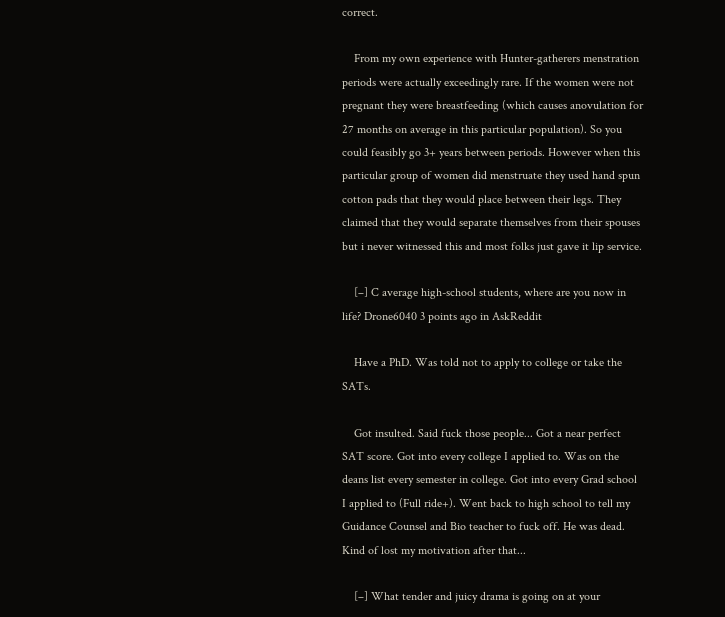correct.

    From my own experience with Hunter-gatherers menstration periods were actually exceedingly rare. If the women were not pregnant they were breastfeeding (which causes anovulation for 27 months on average in this particular population). So you could feasibly go 3+ years between periods. However when this particular group of women did menstruate they used hand spun cotton pads that they would place between their legs. They claimed that they would separate themselves from their spouses but i never witnessed this and most folks just gave it lip service.

    [–] C average high-school students, where are you now in life? Drone6040 3 points ago in AskReddit

    Have a PhD. Was told not to apply to college or take the SATs.

    Got insulted. Said fuck those people... Got a near perfect SAT score. Got into every college I applied to. Was on the deans list every semester in college. Got into every Grad school I applied to (Full ride+). Went back to high school to tell my Guidance Counsel and Bio teacher to fuck off. He was dead. Kind of lost my motivation after that...

    [–] What tender and juicy drama is going on at your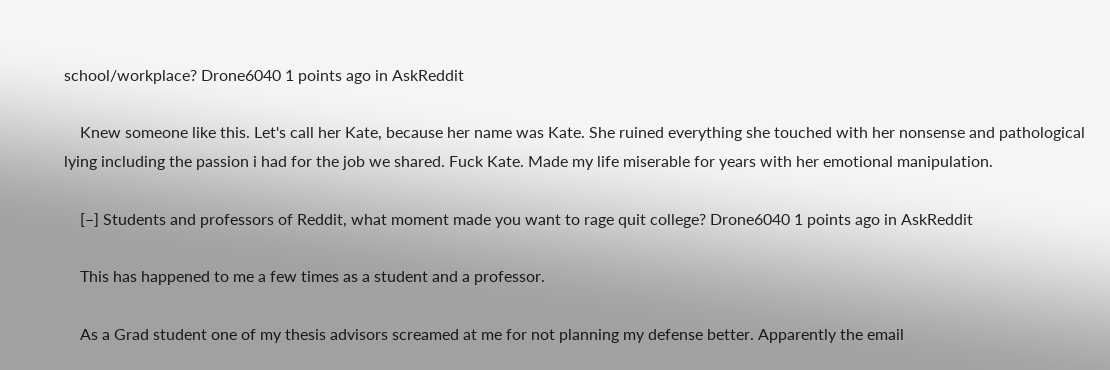school/workplace? Drone6040 1 points ago in AskReddit

    Knew someone like this. Let's call her Kate, because her name was Kate. She ruined everything she touched with her nonsense and pathological lying including the passion i had for the job we shared. Fuck Kate. Made my life miserable for years with her emotional manipulation.

    [–] Students and professors of Reddit, what moment made you want to rage quit college? Drone6040 1 points ago in AskReddit

    This has happened to me a few times as a student and a professor.

    As a Grad student one of my thesis advisors screamed at me for not planning my defense better. Apparently the email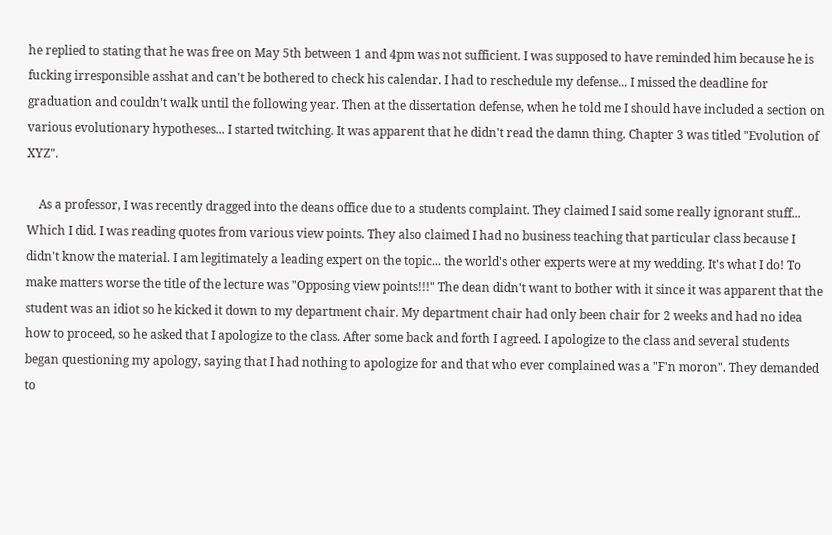he replied to stating that he was free on May 5th between 1 and 4pm was not sufficient. I was supposed to have reminded him because he is fucking irresponsible asshat and can't be bothered to check his calendar. I had to reschedule my defense... I missed the deadline for graduation and couldn't walk until the following year. Then at the dissertation defense, when he told me I should have included a section on various evolutionary hypotheses... I started twitching. It was apparent that he didn't read the damn thing. Chapter 3 was titled "Evolution of XYZ".

    As a professor, I was recently dragged into the deans office due to a students complaint. They claimed I said some really ignorant stuff... Which I did. I was reading quotes from various view points. They also claimed I had no business teaching that particular class because I didn't know the material. I am legitimately a leading expert on the topic... the world's other experts were at my wedding. It's what I do! To make matters worse the title of the lecture was "Opposing view points!!!" The dean didn't want to bother with it since it was apparent that the student was an idiot so he kicked it down to my department chair. My department chair had only been chair for 2 weeks and had no idea how to proceed, so he asked that I apologize to the class. After some back and forth I agreed. I apologize to the class and several students began questioning my apology, saying that I had nothing to apologize for and that who ever complained was a "F'n moron". They demanded to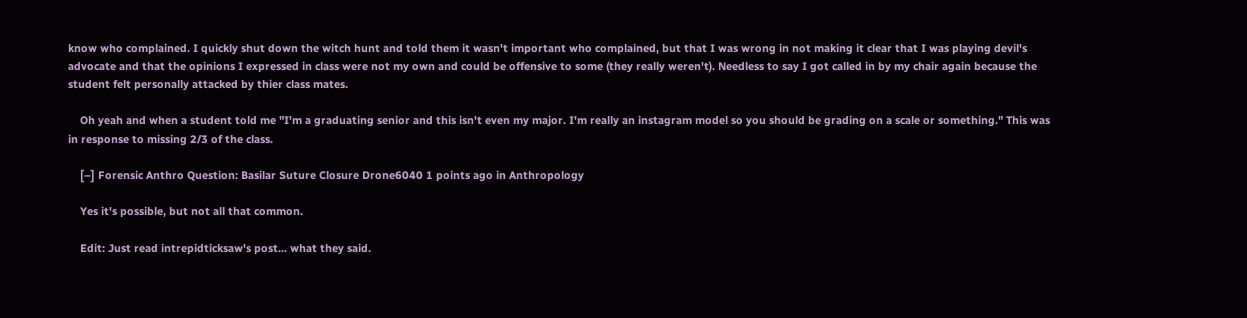know who complained. I quickly shut down the witch hunt and told them it wasn't important who complained, but that I was wrong in not making it clear that I was playing devil's advocate and that the opinions I expressed in class were not my own and could be offensive to some (they really weren't). Needless to say I got called in by my chair again because the student felt personally attacked by thier class mates.

    Oh yeah and when a student told me "I'm a graduating senior and this isn't even my major. I'm really an instagram model so you should be grading on a scale or something." This was in response to missing 2/3 of the class.

    [–] Forensic Anthro Question: Basilar Suture Closure Drone6040 1 points ago in Anthropology

    Yes it's possible, but not all that common.

    Edit: Just read intrepidticksaw's post... what they said.